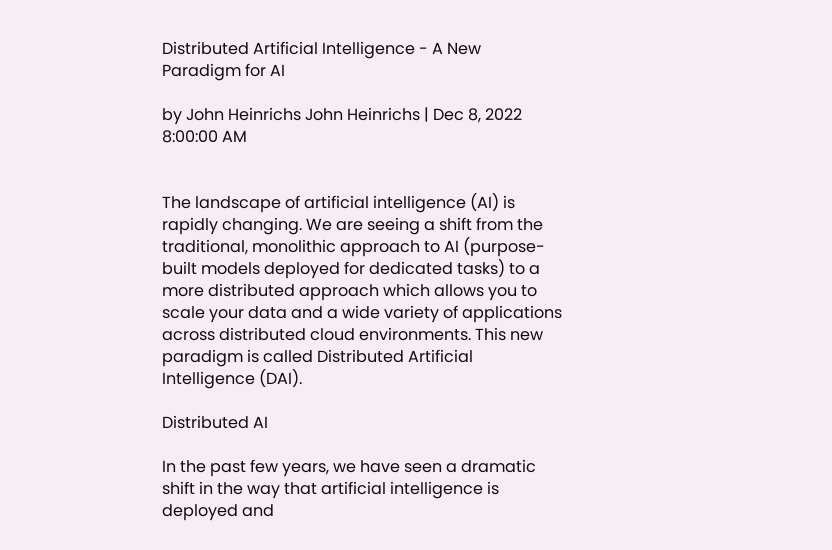Distributed Artificial Intelligence - A New Paradigm for AI

by John Heinrichs John Heinrichs | Dec 8, 2022 8:00:00 AM


The landscape of artificial intelligence (AI) is rapidly changing. We are seeing a shift from the traditional, monolithic approach to AI (purpose-built models deployed for dedicated tasks) to a more distributed approach which allows you to scale your data and a wide variety of applications across distributed cloud environments. This new paradigm is called Distributed Artificial Intelligence (DAI).

Distributed AI

In the past few years, we have seen a dramatic shift in the way that artificial intelligence is deployed and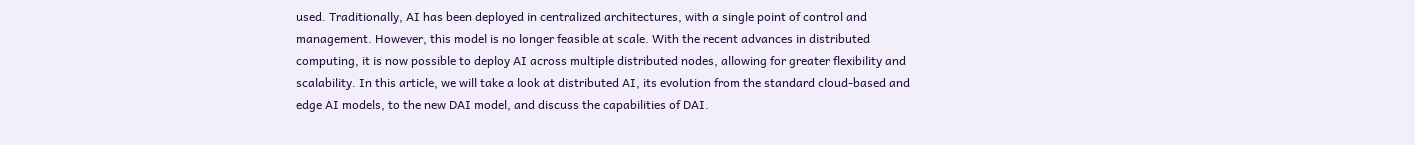used. Traditionally, AI has been deployed in centralized architectures, with a single point of control and management. However, this model is no longer feasible at scale. With the recent advances in distributed computing, it is now possible to deploy AI across multiple distributed nodes, allowing for greater flexibility and scalability. In this article, we will take a look at distributed AI, its evolution from the standard cloud-based and edge AI models, to the new DAI model, and discuss the capabilities of DAI.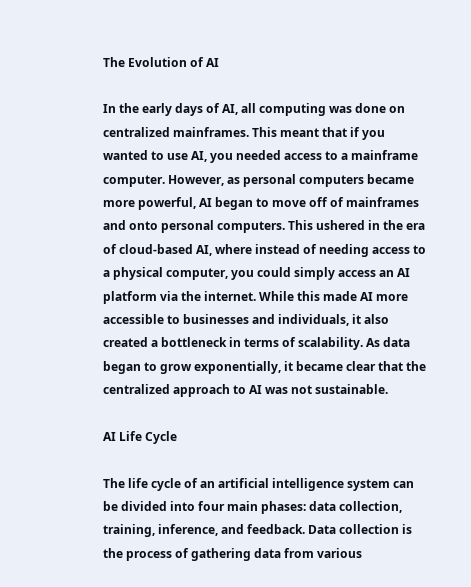The Evolution of AI

In the early days of AI, all computing was done on centralized mainframes. This meant that if you wanted to use AI, you needed access to a mainframe computer. However, as personal computers became more powerful, AI began to move off of mainframes and onto personal computers. This ushered in the era of cloud-based AI, where instead of needing access to a physical computer, you could simply access an AI platform via the internet. While this made AI more accessible to businesses and individuals, it also created a bottleneck in terms of scalability. As data began to grow exponentially, it became clear that the centralized approach to AI was not sustainable.

AI Life Cycle

The life cycle of an artificial intelligence system can be divided into four main phases: data collection, training, inference, and feedback. Data collection is the process of gathering data from various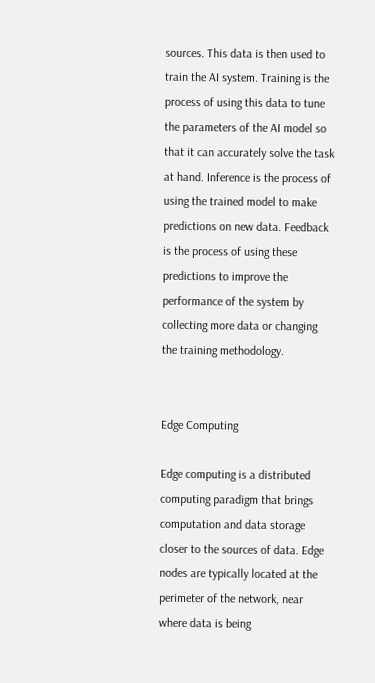sources. This data is then used to train the AI system. Training is the process of using this data to tune the parameters of the AI model so that it can accurately solve the task at hand. Inference is the process of using the trained model to make predictions on new data. Feedback is the process of using these predictions to improve the performance of the system by collecting more data or changing the training methodology.


Edge Computing

Edge computing is a distributed computing paradigm that brings computation and data storage closer to the sources of data. Edge nodes are typically located at the perimeter of the network, near where data is being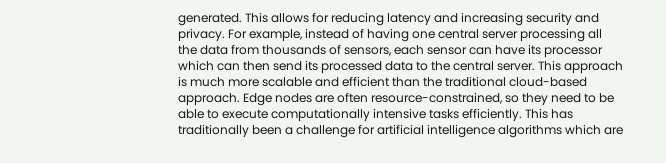generated. This allows for reducing latency and increasing security and privacy. For example, instead of having one central server processing all the data from thousands of sensors, each sensor can have its processor which can then send its processed data to the central server. This approach is much more scalable and efficient than the traditional cloud-based approach. Edge nodes are often resource-constrained, so they need to be able to execute computationally intensive tasks efficiently. This has traditionally been a challenge for artificial intelligence algorithms which are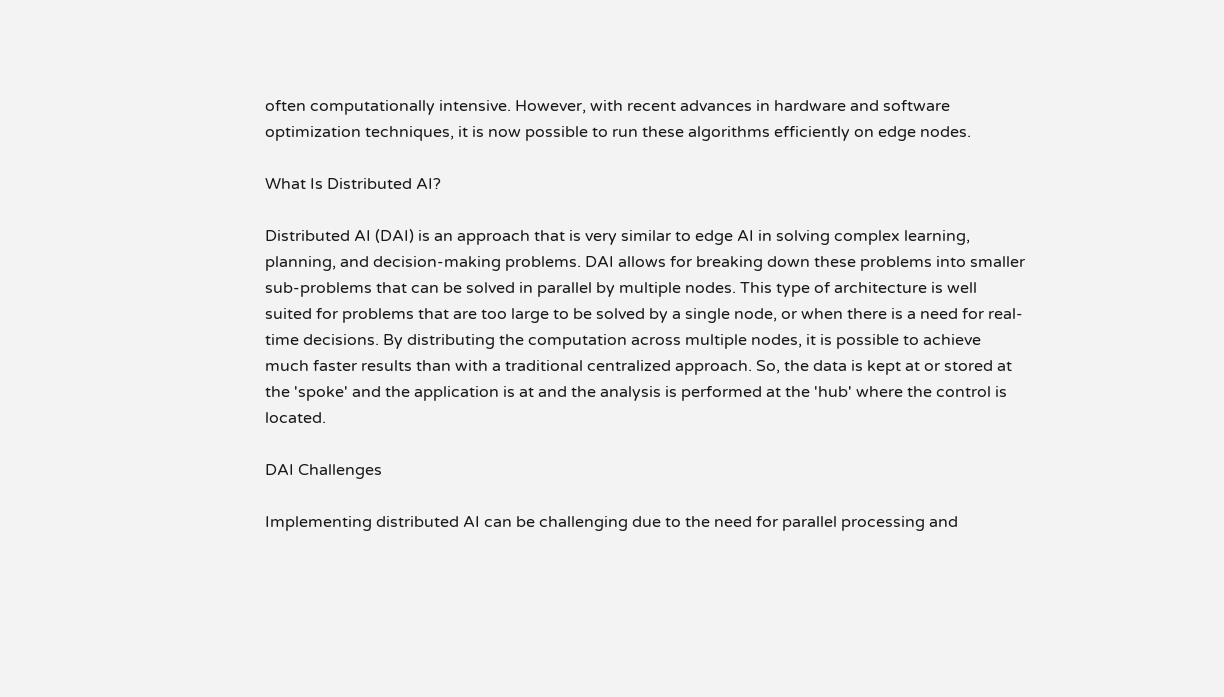often computationally intensive. However, with recent advances in hardware and software optimization techniques, it is now possible to run these algorithms efficiently on edge nodes.

What Is Distributed AI?

Distributed AI (DAI) is an approach that is very similar to edge AI in solving complex learning, planning, and decision-making problems. DAI allows for breaking down these problems into smaller sub-problems that can be solved in parallel by multiple nodes. This type of architecture is well suited for problems that are too large to be solved by a single node, or when there is a need for real-time decisions. By distributing the computation across multiple nodes, it is possible to achieve much faster results than with a traditional centralized approach. So, the data is kept at or stored at the 'spoke' and the application is at and the analysis is performed at the 'hub' where the control is located.

DAI Challenges

Implementing distributed AI can be challenging due to the need for parallel processing and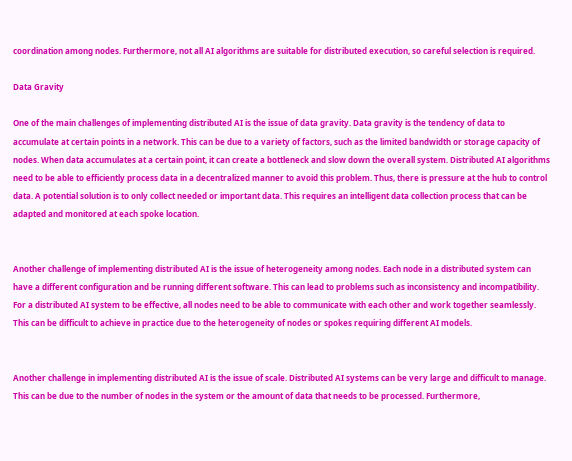coordination among nodes. Furthermore, not all AI algorithms are suitable for distributed execution, so careful selection is required.

Data Gravity

One of the main challenges of implementing distributed AI is the issue of data gravity. Data gravity is the tendency of data to accumulate at certain points in a network. This can be due to a variety of factors, such as the limited bandwidth or storage capacity of nodes. When data accumulates at a certain point, it can create a bottleneck and slow down the overall system. Distributed AI algorithms need to be able to efficiently process data in a decentralized manner to avoid this problem. Thus, there is pressure at the hub to control data. A potential solution is to only collect needed or important data. This requires an intelligent data collection process that can be adapted and monitored at each spoke location.


Another challenge of implementing distributed AI is the issue of heterogeneity among nodes. Each node in a distributed system can have a different configuration and be running different software. This can lead to problems such as inconsistency and incompatibility. For a distributed AI system to be effective, all nodes need to be able to communicate with each other and work together seamlessly. This can be difficult to achieve in practice due to the heterogeneity of nodes or spokes requiring different AI models.


Another challenge in implementing distributed AI is the issue of scale. Distributed AI systems can be very large and difficult to manage. This can be due to the number of nodes in the system or the amount of data that needs to be processed. Furthermore,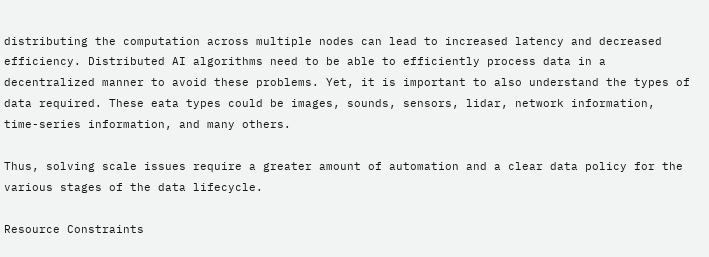distributing the computation across multiple nodes can lead to increased latency and decreased efficiency. Distributed AI algorithms need to be able to efficiently process data in a decentralized manner to avoid these problems. Yet, it is important to also understand the types of data required. These eata types could be images, sounds, sensors, lidar, network information, time-series information, and many others.

Thus, solving scale issues require a greater amount of automation and a clear data policy for the various stages of the data lifecycle.

Resource Constraints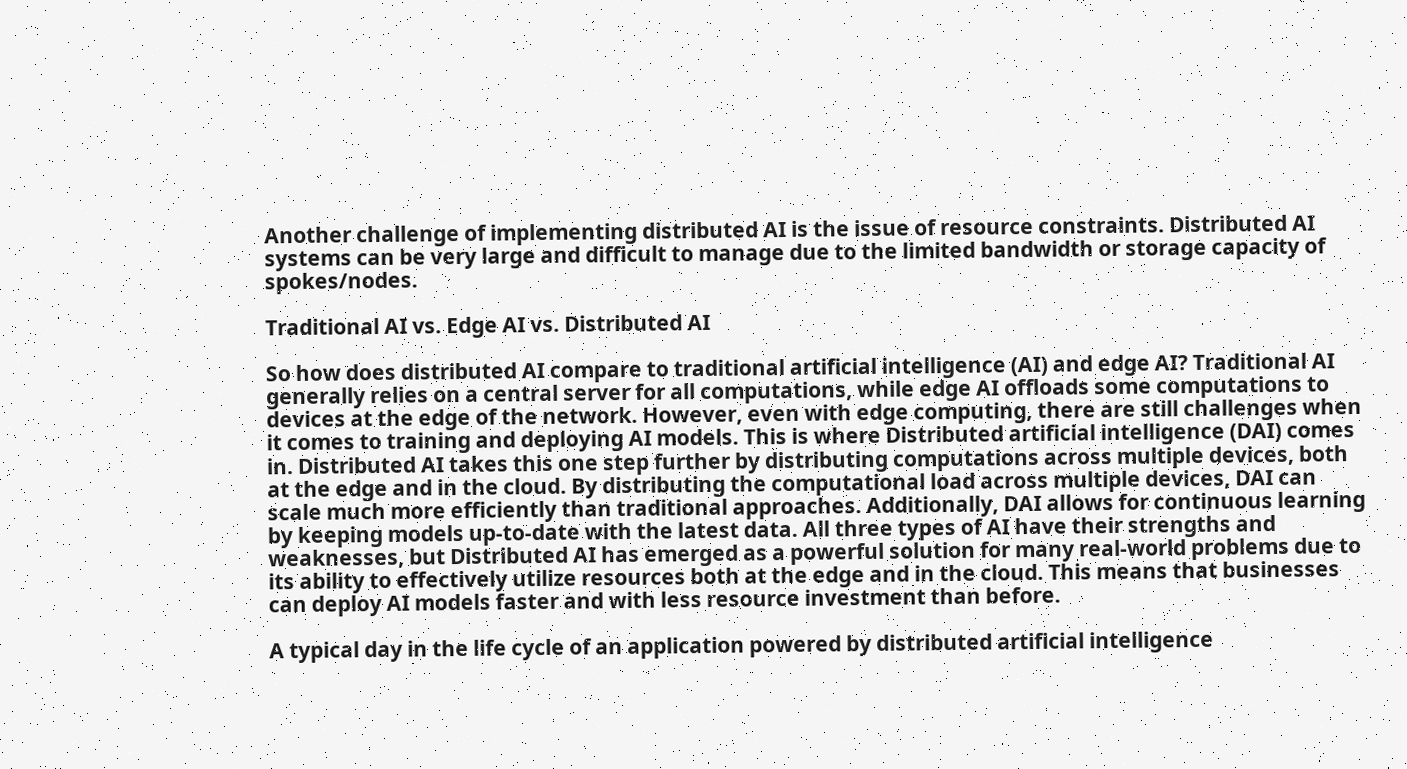Another challenge of implementing distributed AI is the issue of resource constraints. Distributed AI systems can be very large and difficult to manage due to the limited bandwidth or storage capacity of spokes/nodes.

Traditional AI vs. Edge AI vs. Distributed AI

So how does distributed AI compare to traditional artificial intelligence (AI) and edge AI? Traditional AI generally relies on a central server for all computations, while edge AI offloads some computations to devices at the edge of the network. However, even with edge computing, there are still challenges when it comes to training and deploying AI models. This is where Distributed artificial intelligence (DAI) comes in. Distributed AI takes this one step further by distributing computations across multiple devices, both at the edge and in the cloud. By distributing the computational load across multiple devices, DAI can scale much more efficiently than traditional approaches. Additionally, DAI allows for continuous learning by keeping models up-to-date with the latest data. All three types of AI have their strengths and weaknesses, but Distributed AI has emerged as a powerful solution for many real-world problems due to its ability to effectively utilize resources both at the edge and in the cloud. This means that businesses can deploy AI models faster and with less resource investment than before.

A typical day in the life cycle of an application powered by distributed artificial intelligence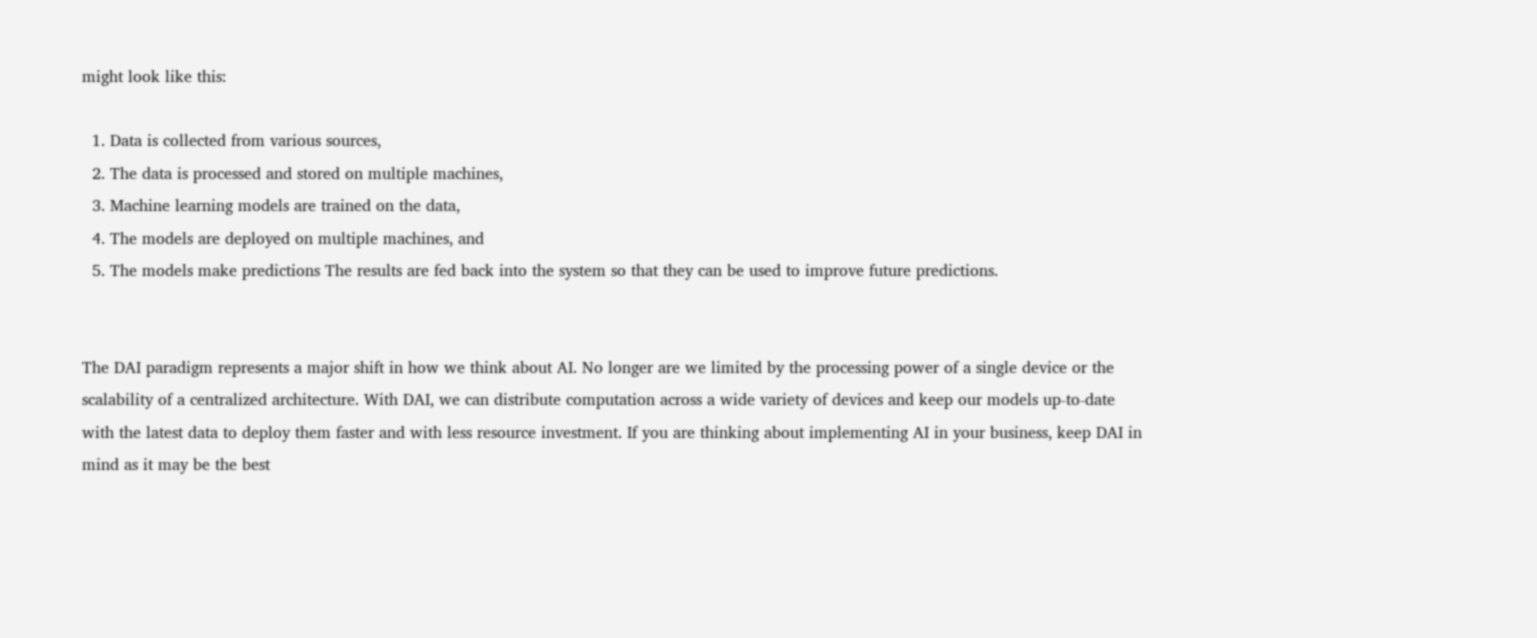might look like this:

  1. Data is collected from various sources,
  2. The data is processed and stored on multiple machines,
  3. Machine learning models are trained on the data,
  4. The models are deployed on multiple machines, and
  5. The models make predictions The results are fed back into the system so that they can be used to improve future predictions.


The DAI paradigm represents a major shift in how we think about AI. No longer are we limited by the processing power of a single device or the scalability of a centralized architecture. With DAI, we can distribute computation across a wide variety of devices and keep our models up-to-date with the latest data to deploy them faster and with less resource investment. If you are thinking about implementing AI in your business, keep DAI in mind as it may be the best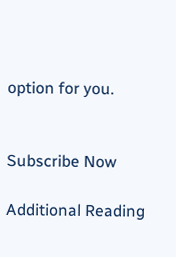option for you.


Subscribe Now

Additional Reading